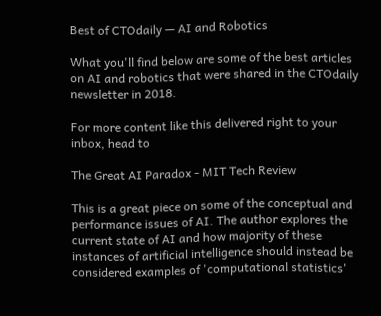Best of CTOdaily — AI and Robotics

What you'll find below are some of the best articles on AI and robotics that were shared in the CTOdaily newsletter in 2018.

For more content like this delivered right to your inbox, head to

The Great AI Paradox - MIT Tech Review

This is a great piece on some of the conceptual and performance issues of AI. The author explores the current state of AI and how majority of these instances of artificial intelligence should instead be considered examples of 'computational statistics'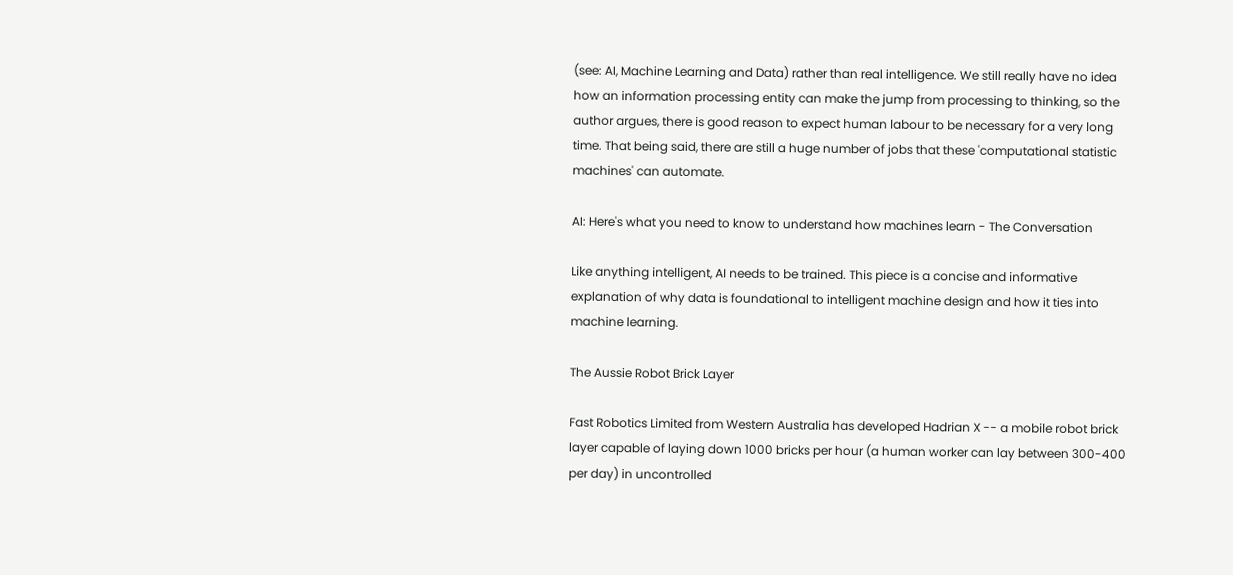(see: AI, Machine Learning and Data) rather than real intelligence. We still really have no idea how an information processing entity can make the jump from processing to thinking, so the author argues, there is good reason to expect human labour to be necessary for a very long time. That being said, there are still a huge number of jobs that these 'computational statistic machines' can automate.

AI: Here's what you need to know to understand how machines learn - The Conversation

Like anything intelligent, AI needs to be trained. This piece is a concise and informative explanation of why data is foundational to intelligent machine design and how it ties into machine learning.

The Aussie Robot Brick Layer

Fast Robotics Limited from Western Australia has developed Hadrian X -- a mobile robot brick layer capable of laying down 1000 bricks per hour (a human worker can lay between 300-400 per day) in uncontrolled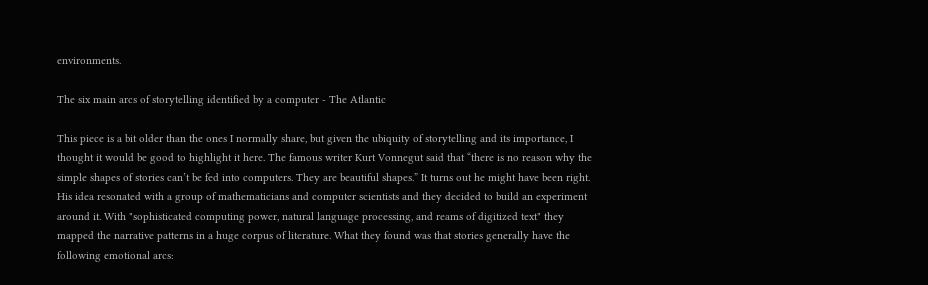environments.

The six main arcs of storytelling identified by a computer - The Atlantic

This piece is a bit older than the ones I normally share, but given the ubiquity of storytelling and its importance, I thought it would be good to highlight it here. The famous writer Kurt Vonnegut said that “there is no reason why the simple shapes of stories can’t be fed into computers. They are beautiful shapes.” It turns out he might have been right. His idea resonated with a group of mathematicians and computer scientists and they decided to build an experiment around it. With "sophisticated computing power, natural language processing, and reams of digitized text" they mapped the narrative patterns in a huge corpus of literature. What they found was that stories generally have the following emotional arcs: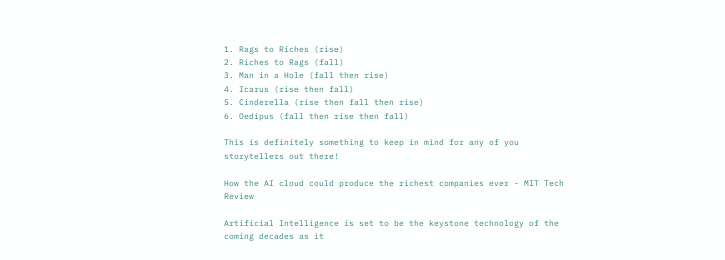1. Rags to Riches (rise)
2. Riches to Rags (fall)
3. Man in a Hole (fall then rise)
4. Icarus (rise then fall)
5. Cinderella (rise then fall then rise)
6. Oedipus (fall then rise then fall)

This is definitely something to keep in mind for any of you storytellers out there!

How the AI cloud could produce the richest companies ever - MIT Tech Review

Artificial Intelligence is set to be the keystone technology of the coming decades as it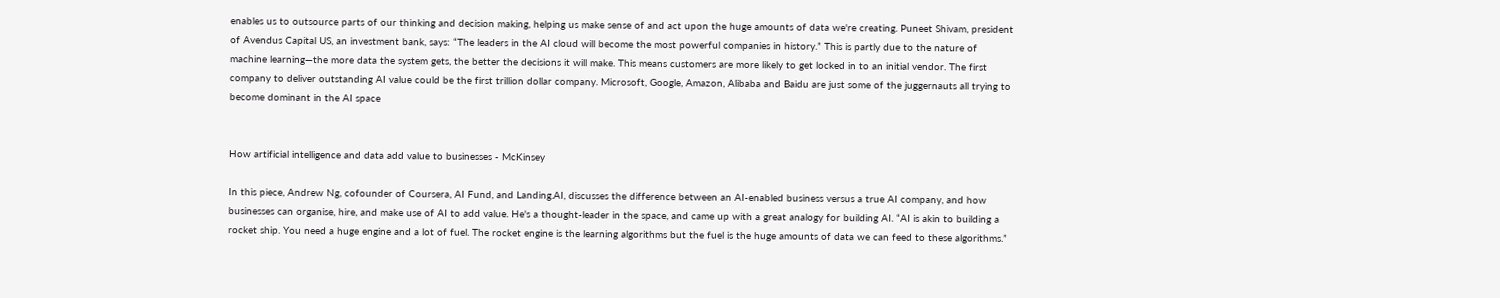enables us to outsource parts of our thinking and decision making, helping us make sense of and act upon the huge amounts of data we're creating. Puneet Shivam, president of Avendus Capital US, an investment bank, says: “The leaders in the AI cloud will become the most powerful companies in history.” This is partly due to the nature of machine learning—the more data the system gets, the better the decisions it will make. This means customers are more likely to get locked in to an initial vendor. The first company to deliver outstanding AI value could be the first trillion dollar company. Microsoft, Google, Amazon, Alibaba and Baidu are just some of the juggernauts all trying to become dominant in the AI space


How artificial intelligence and data add value to businesses - McKinsey

In this piece, Andrew Ng, cofounder of Coursera, AI Fund, and Landing.AI, discusses the difference between an AI-enabled business versus a true AI company, and how businesses can organise, hire, and make use of AI to add value. He's a thought-leader in the space, and came up with a great analogy for building AI. “AI is akin to building a rocket ship. You need a huge engine and a lot of fuel. The rocket engine is the learning algorithms but the fuel is the huge amounts of data we can feed to these algorithms.”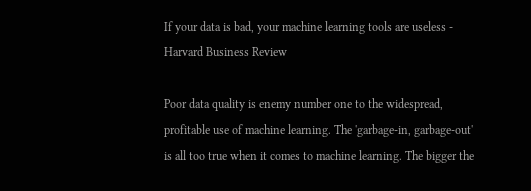If your data is bad, your machine learning tools are useless - Harvard Business Review

Poor data quality is enemy number one to the widespread, profitable use of machine learning. The 'garbage-in, garbage-out' is all too true when it comes to machine learning. The bigger the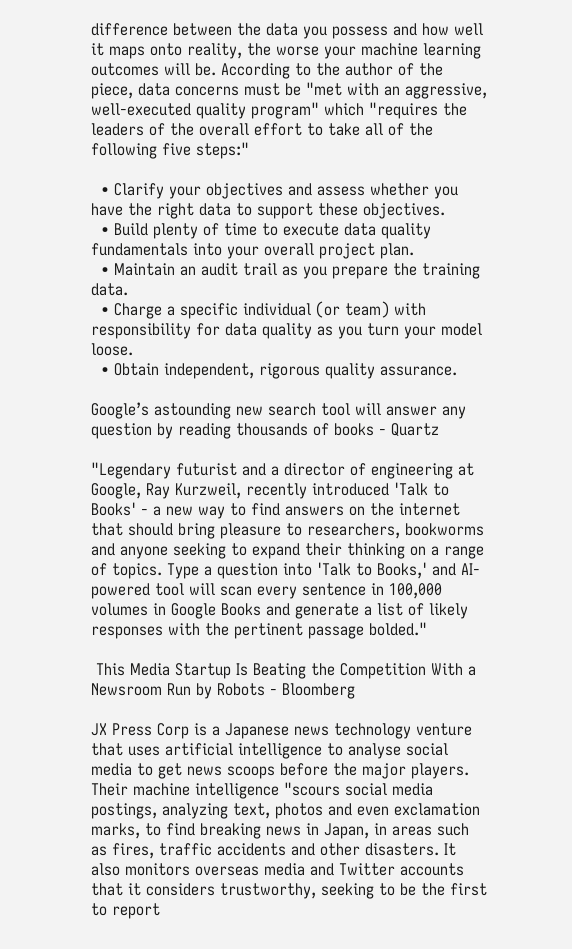difference between the data you possess and how well it maps onto reality, the worse your machine learning outcomes will be. According to the author of the piece, data concerns must be "met with an aggressive, well-executed quality program" which "requires the leaders of the overall effort to take all of the following five steps:"

  • Clarify your objectives and assess whether you have the right data to support these objectives.
  • Build plenty of time to execute data quality fundamentals into your overall project plan.
  • Maintain an audit trail as you prepare the training data.
  • Charge a specific individual (or team) with responsibility for data quality as you turn your model loose.
  • Obtain independent, rigorous quality assurance.

Google’s astounding new search tool will answer any question by reading thousands of books - Quartz

"Legendary futurist and a director of engineering at Google, Ray Kurzweil, recently introduced 'Talk to Books' - a new way to find answers on the internet that should bring pleasure to researchers, bookworms and anyone seeking to expand their thinking on a range of topics. Type a question into 'Talk to Books,' and AI-powered tool will scan every sentence in 100,000 volumes in Google Books and generate a list of likely responses with the pertinent passage bolded."

 This Media Startup Is Beating the Competition With a Newsroom Run by Robots - Bloomberg

JX Press Corp is a Japanese news technology venture that uses artificial intelligence to analyse social media to get news scoops before the major players. Their machine intelligence "scours social media postings, analyzing text, photos and even exclamation marks, to find breaking news in Japan, in areas such as fires, traffic accidents and other disasters. It also monitors overseas media and Twitter accounts that it considers trustworthy, seeking to be the first to report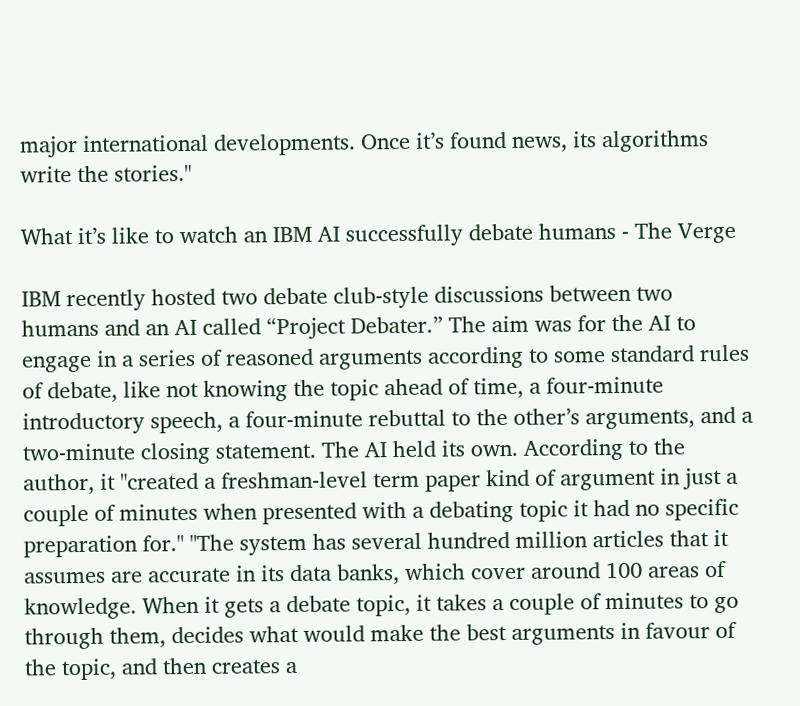major international developments. Once it’s found news, its algorithms write the stories."

What it’s like to watch an IBM AI successfully debate humans - The Verge

IBM recently hosted two debate club-style discussions between two humans and an AI called “Project Debater.” The aim was for the AI to engage in a series of reasoned arguments according to some standard rules of debate, like not knowing the topic ahead of time, a four-minute introductory speech, a four-minute rebuttal to the other’s arguments, and a two-minute closing statement. The AI held its own. According to the author, it "created a freshman-level term paper kind of argument in just a couple of minutes when presented with a debating topic it had no specific preparation for." "The system has several hundred million articles that it assumes are accurate in its data banks, which cover around 100 areas of knowledge. When it gets a debate topic, it takes a couple of minutes to go through them, decides what would make the best arguments in favour of the topic, and then creates a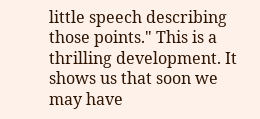little speech describing those points." This is a thrilling development. It shows us that soon we may have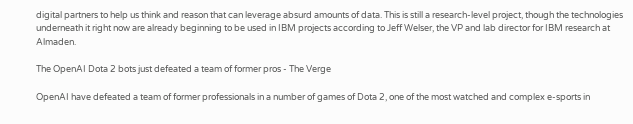digital partners to help us think and reason that can leverage absurd amounts of data. This is still a research-level project, though the technologies underneath it right now are already beginning to be used in IBM projects according to Jeff Welser, the VP and lab director for IBM research at Almaden.

The OpenAI Dota 2 bots just defeated a team of former pros - The Verge

OpenAI have defeated a team of former professionals in a number of games of Dota 2, one of the most watched and complex e-sports in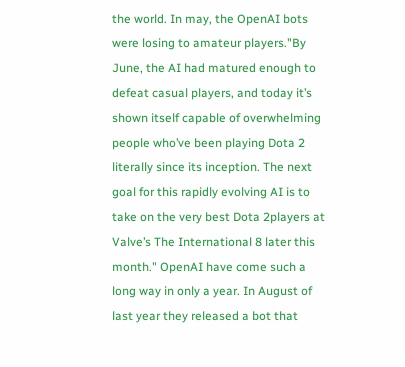the world. In may, the OpenAI bots were losing to amateur players."By June, the AI had matured enough to defeat casual players, and today it’s shown itself capable of overwhelming people who’ve been playing Dota 2 literally since its inception. The next goal for this rapidly evolving AI is to take on the very best Dota 2players at Valve’s The International 8 later this month." OpenAI have come such a long way in only a year. In August of last year they released a bot that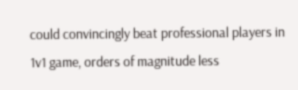could convincingly beat professional players in 1v1 game, orders of magnitude less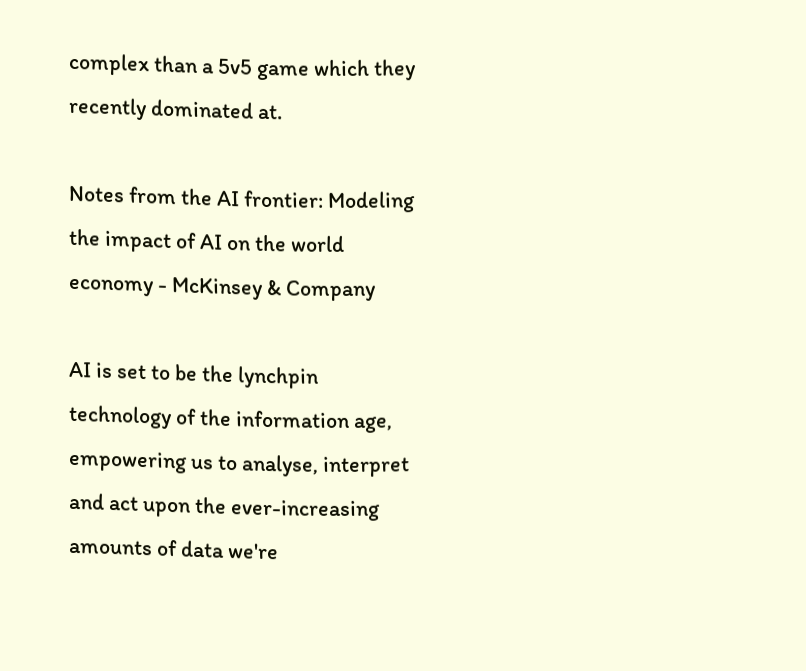complex than a 5v5 game which they recently dominated at.

Notes from the AI frontier: Modeling the impact of AI on the world economy - McKinsey & Company

AI is set to be the lynchpin technology of the information age, empowering us to analyse, interpret and act upon the ever-increasing amounts of data we're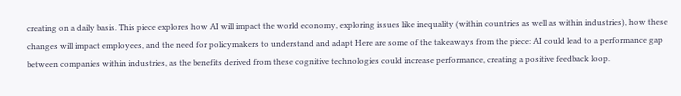creating on a daily basis. This piece explores how AI will impact the world economy, exploring issues like inequality (within countries as well as within industries), how these changes will impact employees, and the need for policymakers to understand and adapt Here are some of the takeaways from the piece: AI could lead to a performance gap between companies within industries, as the benefits derived from these cognitive technologies could increase performance, creating a positive feedback loop.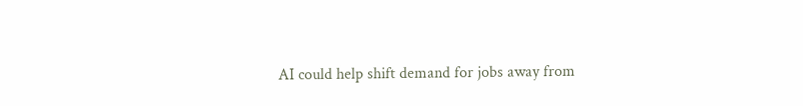AI could help shift demand for jobs away from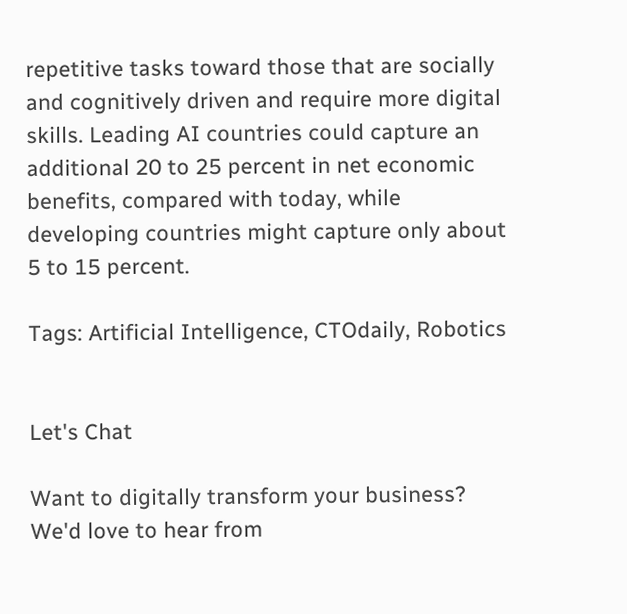repetitive tasks toward those that are socially and cognitively driven and require more digital skills. Leading AI countries could capture an additional 20 to 25 percent in net economic benefits, compared with today, while developing countries might capture only about 5 to 15 percent.

Tags: Artificial Intelligence, CTOdaily, Robotics


Let's Chat

Want to digitally transform your business?
We'd love to hear from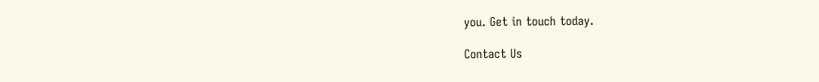you. Get in touch today.

Contact Us